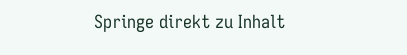Springe direkt zu Inhalt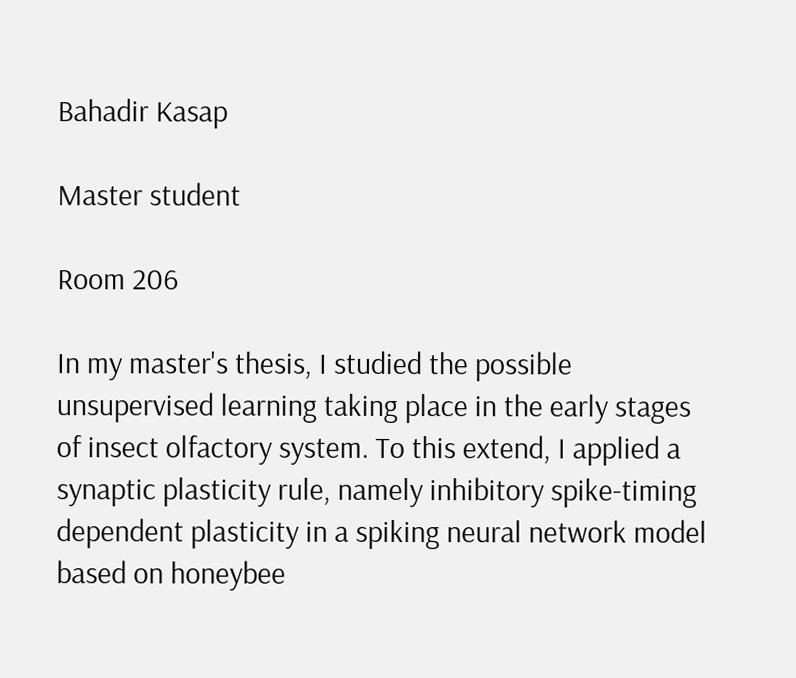Bahadir Kasap

Master student

Room 206

In my master's thesis, I studied the possible unsupervised learning taking place in the early stages of insect olfactory system. To this extend, I applied a synaptic plasticity rule, namely inhibitory spike-timing dependent plasticity in a spiking neural network model based on honeybee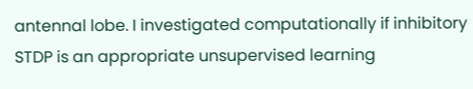antennal lobe. I investigated computationally if inhibitory STDP is an appropriate unsupervised learning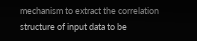mechanism to extract the correlation structure of input data to be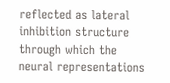reflected as lateral inhibition structure through which the neural representations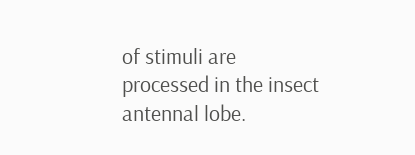of stimuli are processed in the insect antennal lobe.